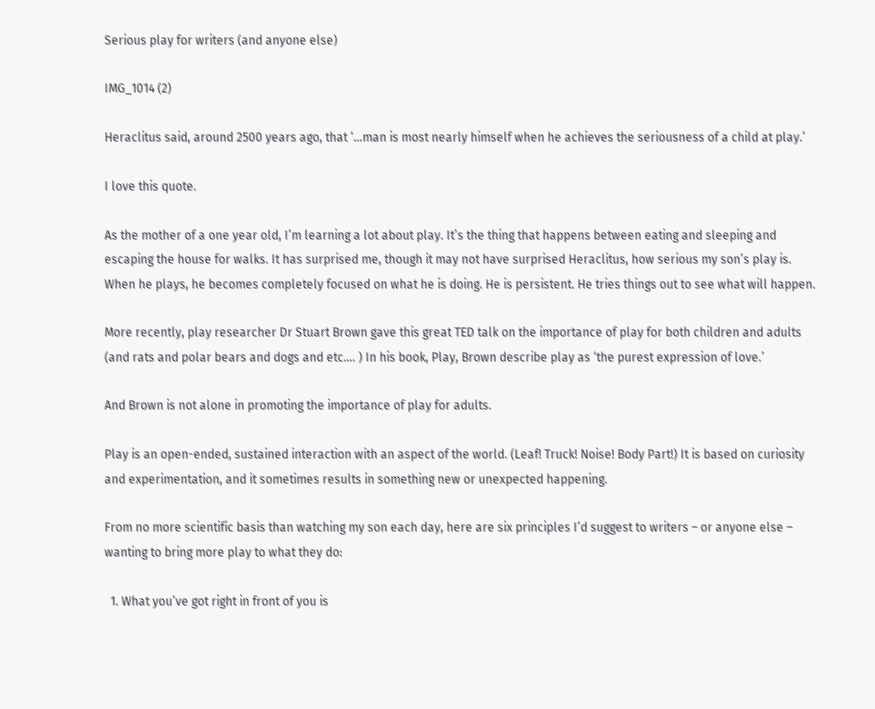Serious play for writers (and anyone else)

IMG_1014 (2)

Heraclitus said, around 2500 years ago, that ‘…man is most nearly himself when he achieves the seriousness of a child at play.’

I love this quote.

As the mother of a one year old, I’m learning a lot about play. It’s the thing that happens between eating and sleeping and escaping the house for walks. It has surprised me, though it may not have surprised Heraclitus, how serious my son’s play is. When he plays, he becomes completely focused on what he is doing. He is persistent. He tries things out to see what will happen.

More recently, play researcher Dr Stuart Brown gave this great TED talk on the importance of play for both children and adults (and rats and polar bears and dogs and etc.… ) In his book, Play, Brown describe play as ‘the purest expression of love.’

And Brown is not alone in promoting the importance of play for adults.

Play is an open-ended, sustained interaction with an aspect of the world. (Leaf! Truck! Noise! Body Part!) It is based on curiosity and experimentation, and it sometimes results in something new or unexpected happening.

From no more scientific basis than watching my son each day, here are six principles I’d suggest to writers – or anyone else – wanting to bring more play to what they do:

  1. What you’ve got right in front of you is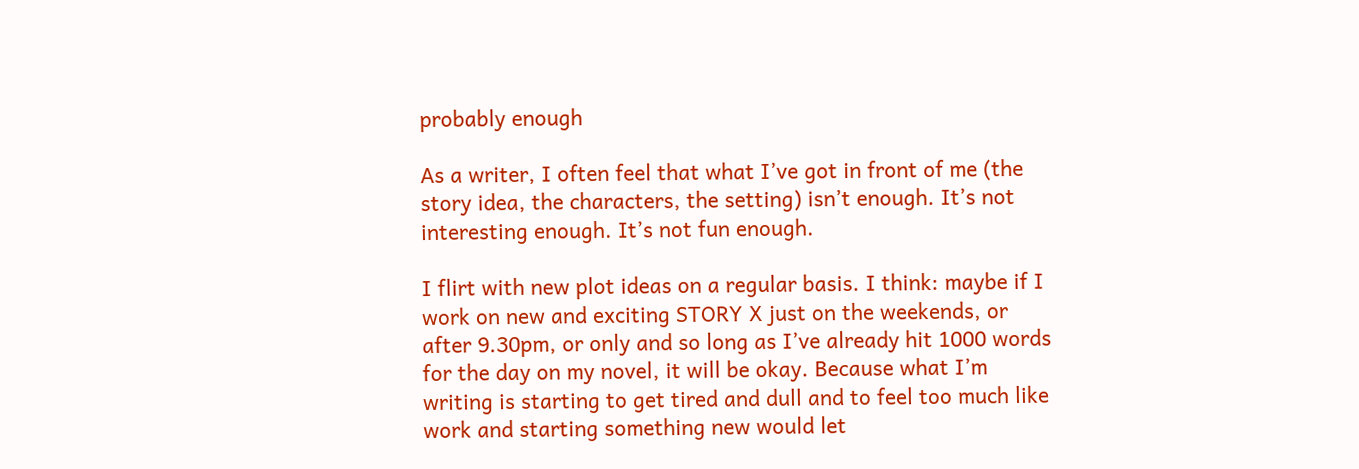probably enough

As a writer, I often feel that what I’ve got in front of me (the story idea, the characters, the setting) isn’t enough. It’s not interesting enough. It’s not fun enough.

I flirt with new plot ideas on a regular basis. I think: maybe if I work on new and exciting STORY X just on the weekends, or after 9.30pm, or only and so long as I’ve already hit 1000 words for the day on my novel, it will be okay. Because what I’m writing is starting to get tired and dull and to feel too much like work and starting something new would let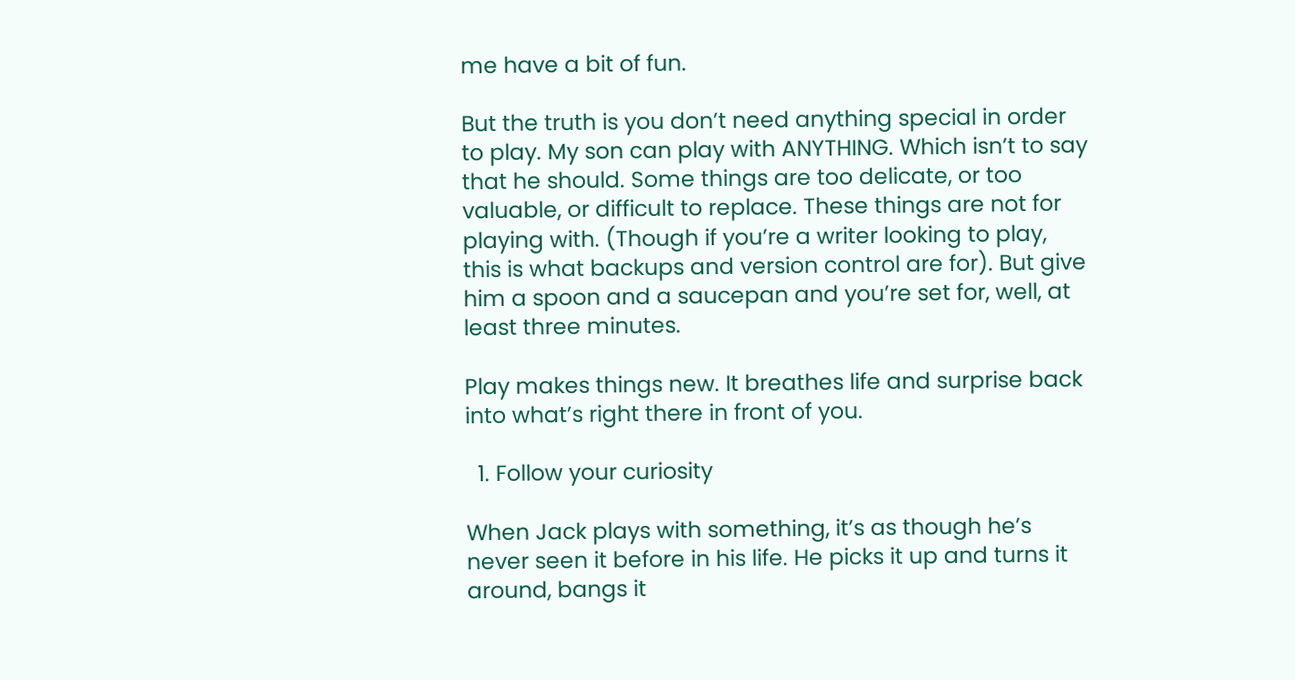me have a bit of fun.

But the truth is you don’t need anything special in order to play. My son can play with ANYTHING. Which isn’t to say that he should. Some things are too delicate, or too valuable, or difficult to replace. These things are not for playing with. (Though if you’re a writer looking to play, this is what backups and version control are for). But give him a spoon and a saucepan and you’re set for, well, at least three minutes.

Play makes things new. It breathes life and surprise back into what’s right there in front of you.

  1. Follow your curiosity

When Jack plays with something, it’s as though he’s never seen it before in his life. He picks it up and turns it around, bangs it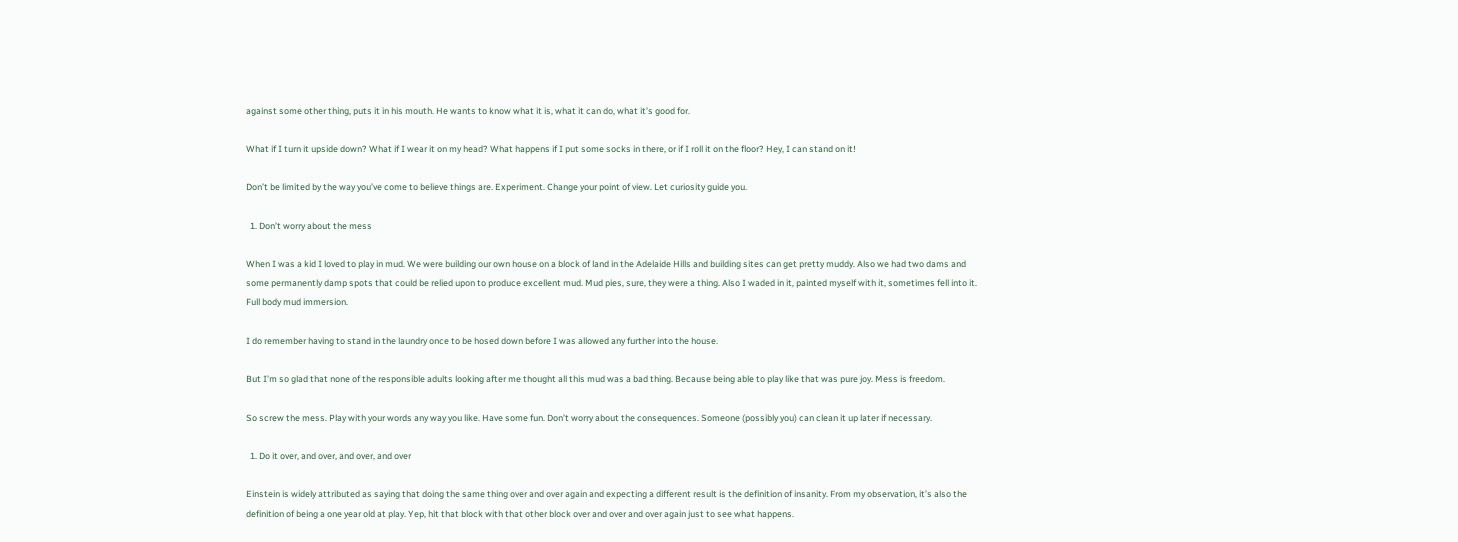against some other thing, puts it in his mouth. He wants to know what it is, what it can do, what it’s good for.

What if I turn it upside down? What if I wear it on my head? What happens if I put some socks in there, or if I roll it on the floor? Hey, I can stand on it!

Don’t be limited by the way you’ve come to believe things are. Experiment. Change your point of view. Let curiosity guide you.

  1. Don’t worry about the mess

When I was a kid I loved to play in mud. We were building our own house on a block of land in the Adelaide Hills and building sites can get pretty muddy. Also we had two dams and some permanently damp spots that could be relied upon to produce excellent mud. Mud pies, sure, they were a thing. Also I waded in it, painted myself with it, sometimes fell into it. Full body mud immersion.

I do remember having to stand in the laundry once to be hosed down before I was allowed any further into the house.

But I’m so glad that none of the responsible adults looking after me thought all this mud was a bad thing. Because being able to play like that was pure joy. Mess is freedom.

So screw the mess. Play with your words any way you like. Have some fun. Don’t worry about the consequences. Someone (possibly you) can clean it up later if necessary.

  1. Do it over, and over, and over, and over

Einstein is widely attributed as saying that doing the same thing over and over again and expecting a different result is the definition of insanity. From my observation, it’s also the definition of being a one year old at play. Yep, hit that block with that other block over and over and over again just to see what happens.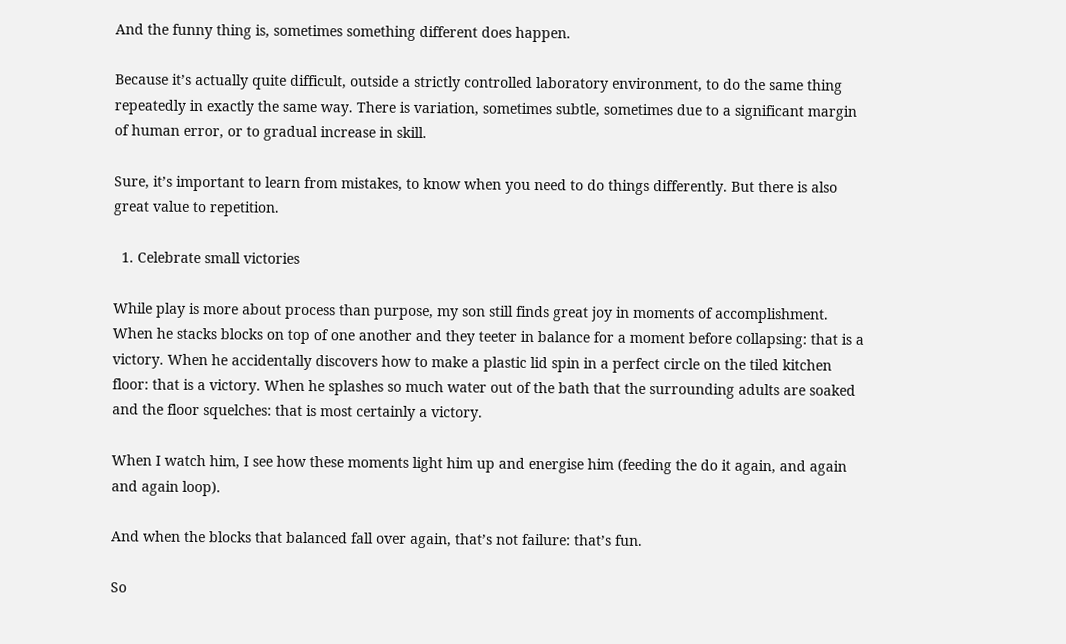And the funny thing is, sometimes something different does happen.

Because it’s actually quite difficult, outside a strictly controlled laboratory environment, to do the same thing repeatedly in exactly the same way. There is variation, sometimes subtle, sometimes due to a significant margin of human error, or to gradual increase in skill.

Sure, it’s important to learn from mistakes, to know when you need to do things differently. But there is also great value to repetition.

  1. Celebrate small victories

While play is more about process than purpose, my son still finds great joy in moments of accomplishment. When he stacks blocks on top of one another and they teeter in balance for a moment before collapsing: that is a victory. When he accidentally discovers how to make a plastic lid spin in a perfect circle on the tiled kitchen floor: that is a victory. When he splashes so much water out of the bath that the surrounding adults are soaked and the floor squelches: that is most certainly a victory.

When I watch him, I see how these moments light him up and energise him (feeding the do it again, and again and again loop).

And when the blocks that balanced fall over again, that’s not failure: that’s fun.

So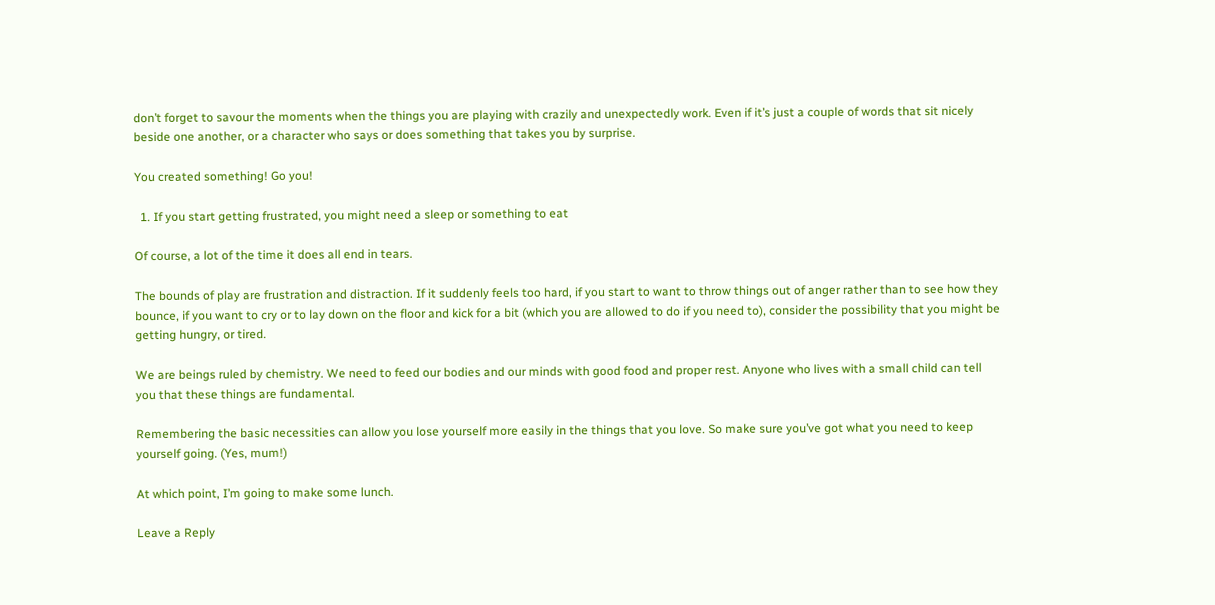don’t forget to savour the moments when the things you are playing with crazily and unexpectedly work. Even if it’s just a couple of words that sit nicely beside one another, or a character who says or does something that takes you by surprise.

You created something! Go you!

  1. If you start getting frustrated, you might need a sleep or something to eat

Of course, a lot of the time it does all end in tears.

The bounds of play are frustration and distraction. If it suddenly feels too hard, if you start to want to throw things out of anger rather than to see how they bounce, if you want to cry or to lay down on the floor and kick for a bit (which you are allowed to do if you need to), consider the possibility that you might be getting hungry, or tired.

We are beings ruled by chemistry. We need to feed our bodies and our minds with good food and proper rest. Anyone who lives with a small child can tell you that these things are fundamental.

Remembering the basic necessities can allow you lose yourself more easily in the things that you love. So make sure you’ve got what you need to keep yourself going. (Yes, mum!)

At which point, I’m going to make some lunch.

Leave a Reply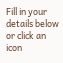Fill in your details below or click an icon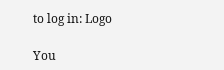to log in: Logo

You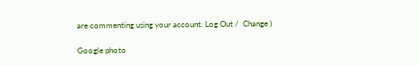are commenting using your account. Log Out /  Change )

Google photo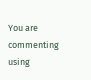You are commenting using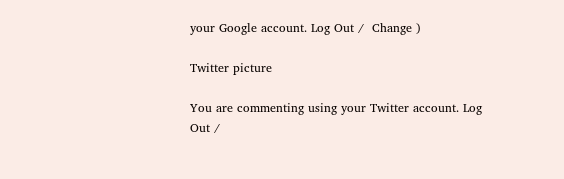your Google account. Log Out /  Change )

Twitter picture

You are commenting using your Twitter account. Log Out /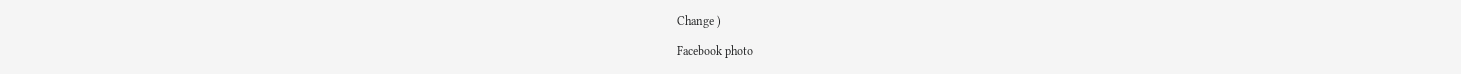Change )

Facebook photo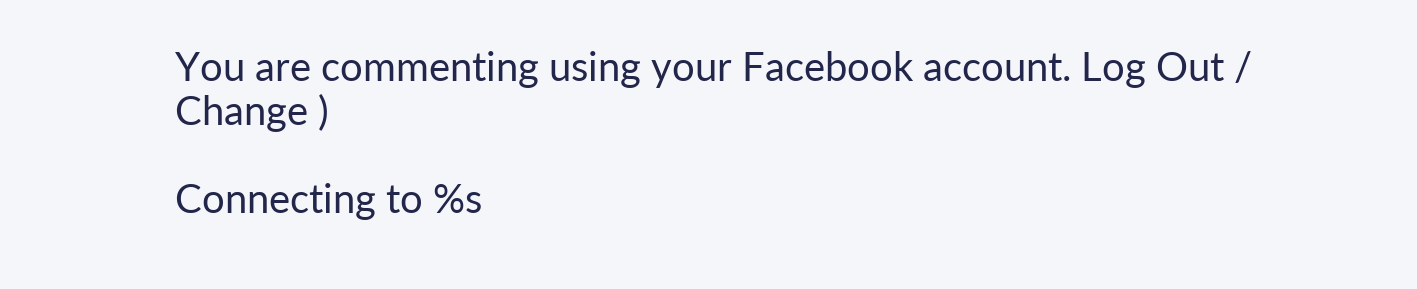You are commenting using your Facebook account. Log Out /  Change )

Connecting to %s